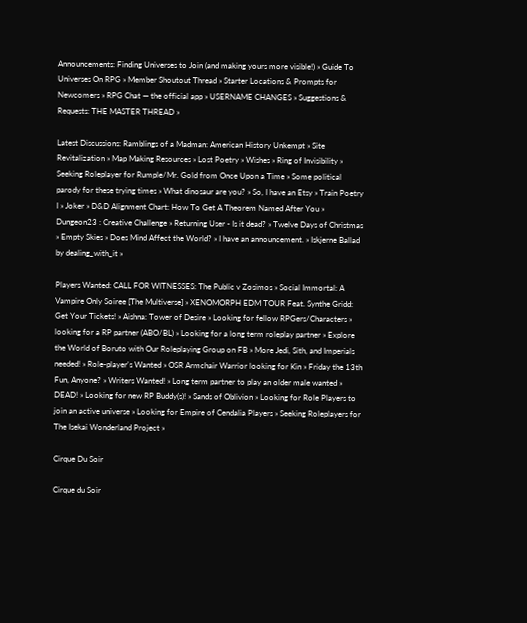Announcements: Finding Universes to Join (and making yours more visible!) » Guide To Universes On RPG » Member Shoutout Thread » Starter Locations & Prompts for Newcomers » RPG Chat — the official app » USERNAME CHANGES » Suggestions & Requests: THE MASTER THREAD »

Latest Discussions: Ramblings of a Madman: American History Unkempt » Site Revitalization » Map Making Resources » Lost Poetry » Wishes » Ring of Invisibility » Seeking Roleplayer for Rumple/Mr. Gold from Once Upon a Time » Some political parody for these trying times » What dinosaur are you? » So, I have an Etsy » Train Poetry I » Joker » D&D Alignment Chart: How To Get A Theorem Named After You » Dungeon23 : Creative Challenge » Returning User - Is it dead? » Twelve Days of Christmas » Empty Skies » Does Mind Affect the World? » I have an announcement. » Iskjerne Ballad by dealing_with_it »

Players Wanted: CALL FOR WITNESSES: The Public v Zosimos » Social Immortal: A Vampire Only Soiree [The Multiverse] » XENOMORPH EDM TOUR Feat. Synthe Gridd: Get Your Tickets! » Aishna: Tower of Desire » Looking for fellow RPGers/Characters » looking for a RP partner (ABO/BL) » Looking for a long term roleplay partner » Explore the World of Boruto with Our Roleplaying Group on FB » More Jedi, Sith, and Imperials needed! » Role-player's Wanted » OSR Armchair Warrior looking for Kin » Friday the 13th Fun, Anyone? » Writers Wanted! » Long term partner to play an older male wanted » DEAD! » Looking for new RP Buddy(s)! » Sands of Oblivion » Looking for Role Players to join an active universe » Looking for Empire of Cendalia Players » Seeking Roleplayers for The Isekai Wonderland Project »

Cirque Du Soir

Cirque du Soir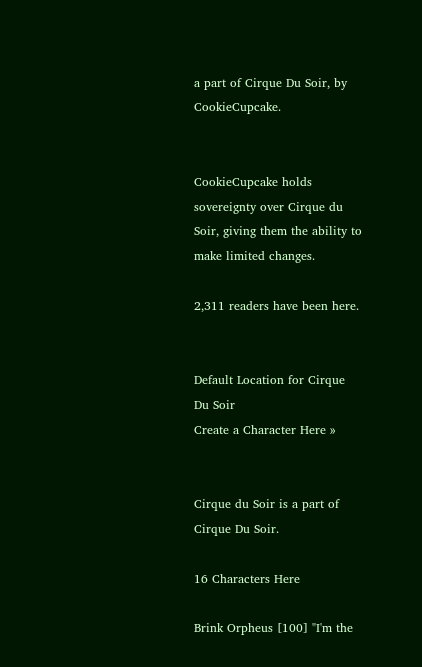a part of Cirque Du Soir, by CookieCupcake.


CookieCupcake holds sovereignty over Cirque du Soir, giving them the ability to make limited changes.

2,311 readers have been here.


Default Location for Cirque Du Soir
Create a Character Here »


Cirque du Soir is a part of Cirque Du Soir.

16 Characters Here

Brink Orpheus [100] "I'm the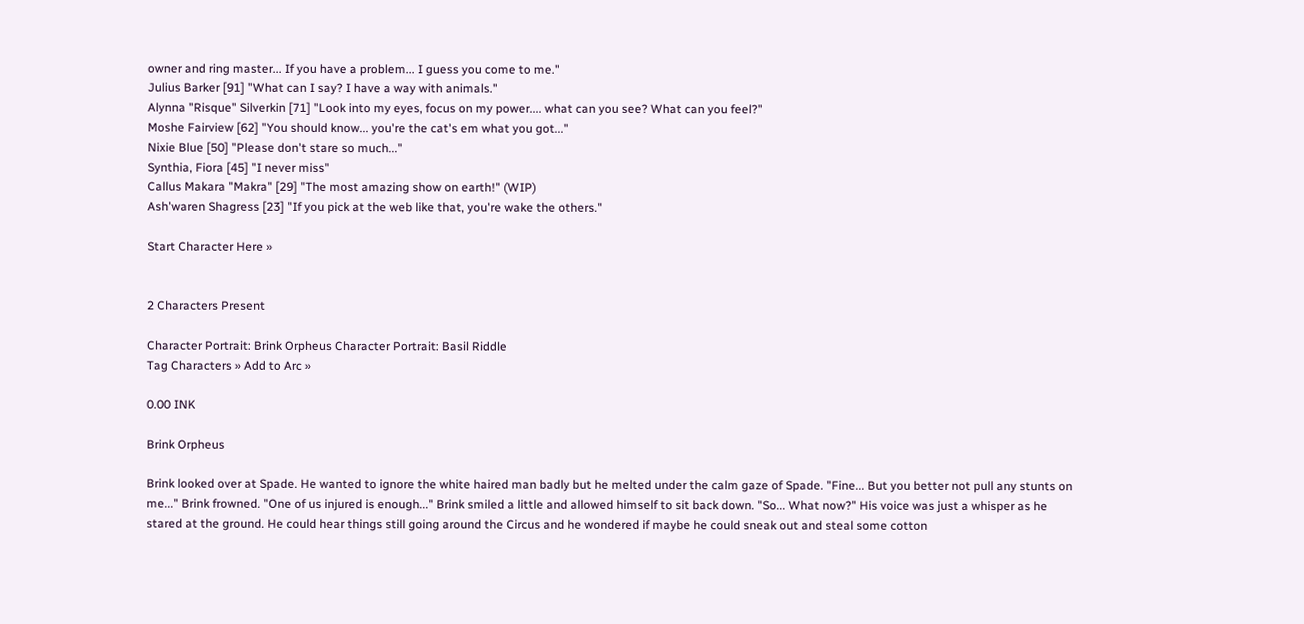owner and ring master... If you have a problem... I guess you come to me."
Julius Barker [91] "What can I say? I have a way with animals."
Alynna "Risque" Silverkin [71] "Look into my eyes, focus on my power.... what can you see? What can you feel?"
Moshe Fairview [62] "You should know... you're the cat's em what you got..."
Nixie Blue [50] "Please don't stare so much..."
Synthia, Fiora [45] "I never miss"
Callus Makara "Makra" [29] "The most amazing show on earth!" (WIP)
Ash'waren Shagress [23] "If you pick at the web like that, you're wake the others."

Start Character Here »


2 Characters Present

Character Portrait: Brink Orpheus Character Portrait: Basil Riddle
Tag Characters » Add to Arc »

0.00 INK

Brink Orpheus

Brink looked over at Spade. He wanted to ignore the white haired man badly but he melted under the calm gaze of Spade. "Fine... But you better not pull any stunts on me..." Brink frowned. "One of us injured is enough..." Brink smiled a little and allowed himself to sit back down. "So... What now?" His voice was just a whisper as he stared at the ground. He could hear things still going around the Circus and he wondered if maybe he could sneak out and steal some cotton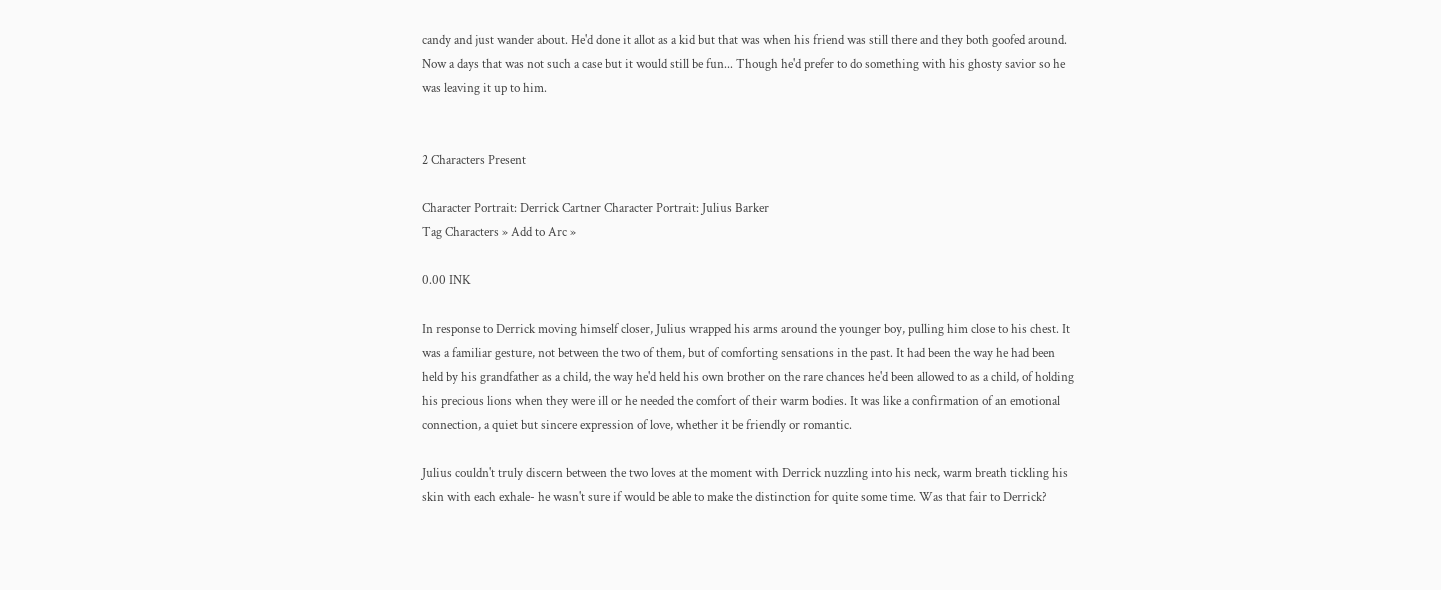candy and just wander about. He'd done it allot as a kid but that was when his friend was still there and they both goofed around. Now a days that was not such a case but it would still be fun... Though he'd prefer to do something with his ghosty savior so he was leaving it up to him.


2 Characters Present

Character Portrait: Derrick Cartner Character Portrait: Julius Barker
Tag Characters » Add to Arc »

0.00 INK

In response to Derrick moving himself closer, Julius wrapped his arms around the younger boy, pulling him close to his chest. It was a familiar gesture, not between the two of them, but of comforting sensations in the past. It had been the way he had been held by his grandfather as a child, the way he'd held his own brother on the rare chances he'd been allowed to as a child, of holding his precious lions when they were ill or he needed the comfort of their warm bodies. It was like a confirmation of an emotional connection, a quiet but sincere expression of love, whether it be friendly or romantic.

Julius couldn't truly discern between the two loves at the moment with Derrick nuzzling into his neck, warm breath tickling his skin with each exhale- he wasn't sure if would be able to make the distinction for quite some time. Was that fair to Derrick?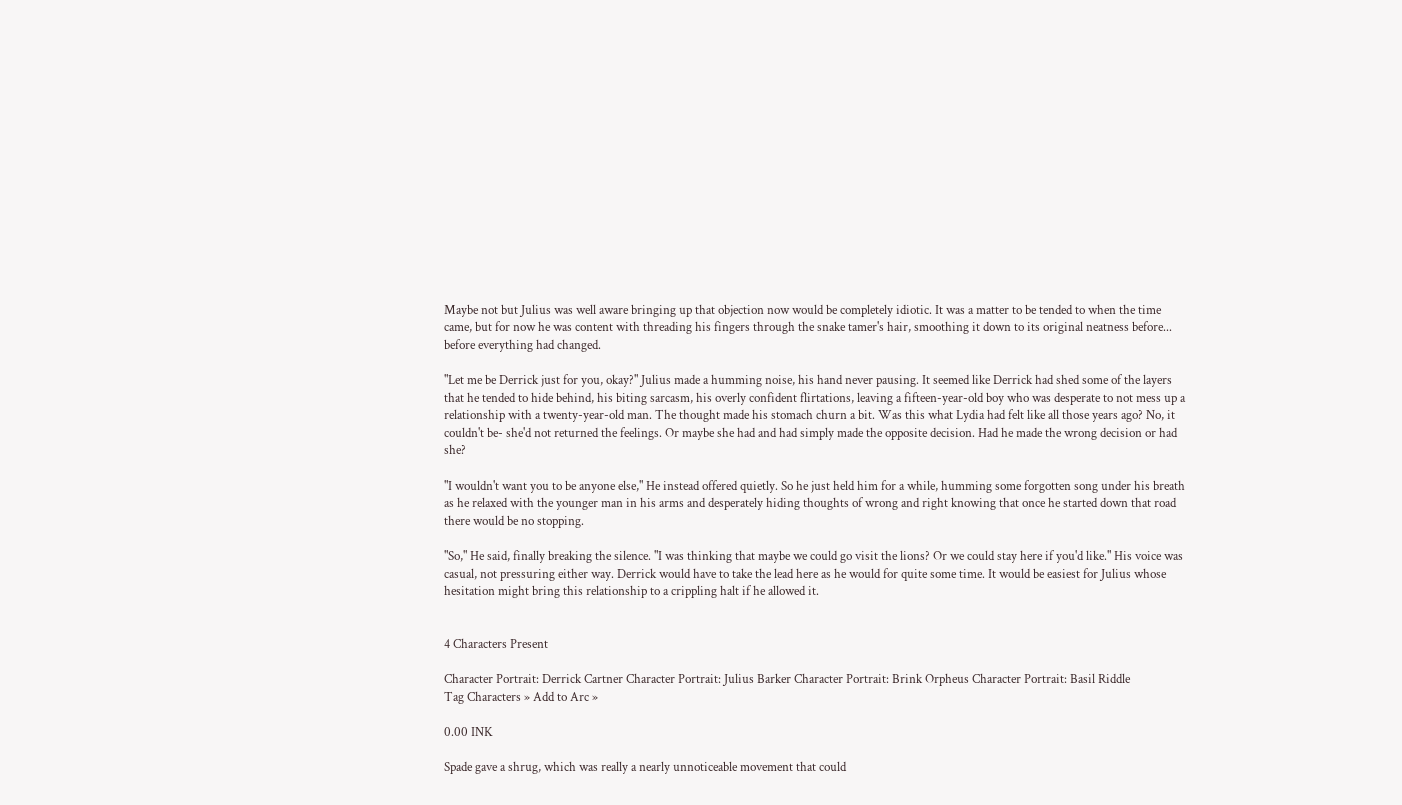Maybe not but Julius was well aware bringing up that objection now would be completely idiotic. It was a matter to be tended to when the time came, but for now he was content with threading his fingers through the snake tamer's hair, smoothing it down to its original neatness before... before everything had changed.

"Let me be Derrick just for you, okay?" Julius made a humming noise, his hand never pausing. It seemed like Derrick had shed some of the layers that he tended to hide behind, his biting sarcasm, his overly confident flirtations, leaving a fifteen-year-old boy who was desperate to not mess up a relationship with a twenty-year-old man. The thought made his stomach churn a bit. Was this what Lydia had felt like all those years ago? No, it couldn't be- she'd not returned the feelings. Or maybe she had and had simply made the opposite decision. Had he made the wrong decision or had she?

"I wouldn't want you to be anyone else," He instead offered quietly. So he just held him for a while, humming some forgotten song under his breath as he relaxed with the younger man in his arms and desperately hiding thoughts of wrong and right knowing that once he started down that road there would be no stopping.

"So," He said, finally breaking the silence. "I was thinking that maybe we could go visit the lions? Or we could stay here if you'd like." His voice was casual, not pressuring either way. Derrick would have to take the lead here as he would for quite some time. It would be easiest for Julius whose hesitation might bring this relationship to a crippling halt if he allowed it.


4 Characters Present

Character Portrait: Derrick Cartner Character Portrait: Julius Barker Character Portrait: Brink Orpheus Character Portrait: Basil Riddle
Tag Characters » Add to Arc »

0.00 INK

Spade gave a shrug, which was really a nearly unnoticeable movement that could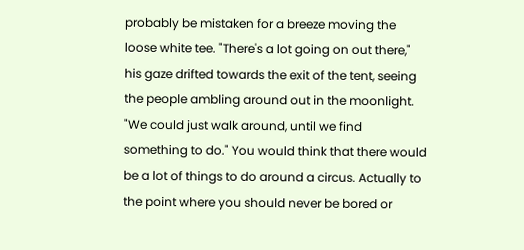probably be mistaken for a breeze moving the loose white tee. "There's a lot going on out there," his gaze drifted towards the exit of the tent, seeing the people ambling around out in the moonlight. "We could just walk around, until we find something to do." You would think that there would be a lot of things to do around a circus. Actually to the point where you should never be bored or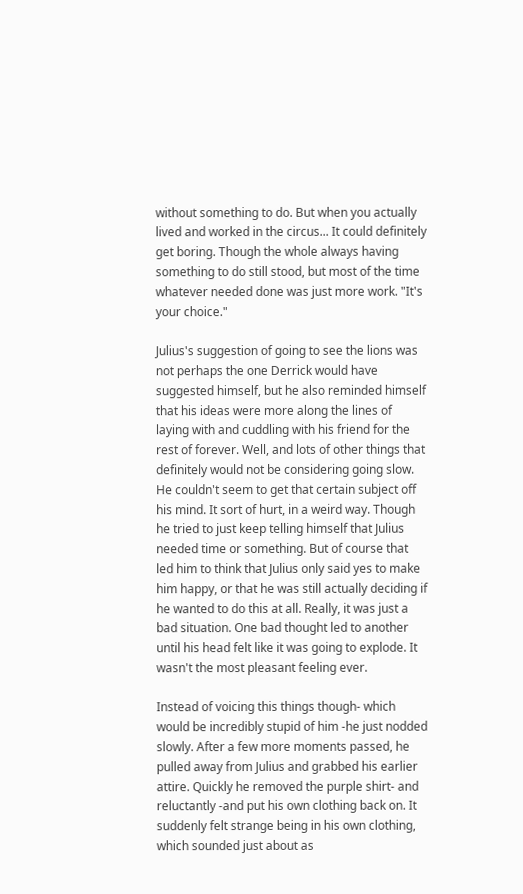without something to do. But when you actually lived and worked in the circus... It could definitely get boring. Though the whole always having something to do still stood, but most of the time whatever needed done was just more work. "It's your choice."

Julius's suggestion of going to see the lions was not perhaps the one Derrick would have suggested himself, but he also reminded himself that his ideas were more along the lines of laying with and cuddling with his friend for the rest of forever. Well, and lots of other things that definitely would not be considering going slow. He couldn't seem to get that certain subject off his mind. It sort of hurt, in a weird way. Though he tried to just keep telling himself that Julius needed time or something. But of course that led him to think that Julius only said yes to make him happy, or that he was still actually deciding if he wanted to do this at all. Really, it was just a bad situation. One bad thought led to another until his head felt like it was going to explode. It wasn't the most pleasant feeling ever.

Instead of voicing this things though- which would be incredibly stupid of him -he just nodded slowly. After a few more moments passed, he pulled away from Julius and grabbed his earlier attire. Quickly he removed the purple shirt- and reluctantly -and put his own clothing back on. It suddenly felt strange being in his own clothing, which sounded just about as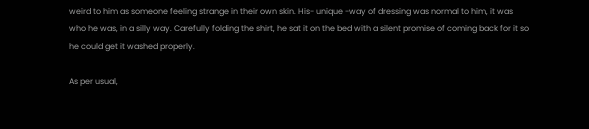weird to him as someone feeling strange in their own skin. His- unique -way of dressing was normal to him, it was who he was, in a silly way. Carefully folding the shirt, he sat it on the bed with a silent promise of coming back for it so he could get it washed properly.

As per usual,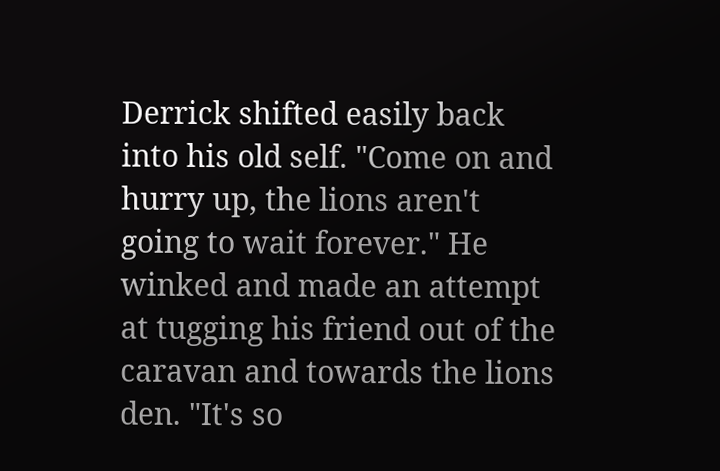Derrick shifted easily back into his old self. "Come on and hurry up, the lions aren't going to wait forever." He winked and made an attempt at tugging his friend out of the caravan and towards the lions den. "It's so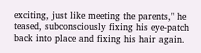exciting, just like meeting the parents," he teased, subconsciously fixing his eye-patch back into place and fixing his hair again.